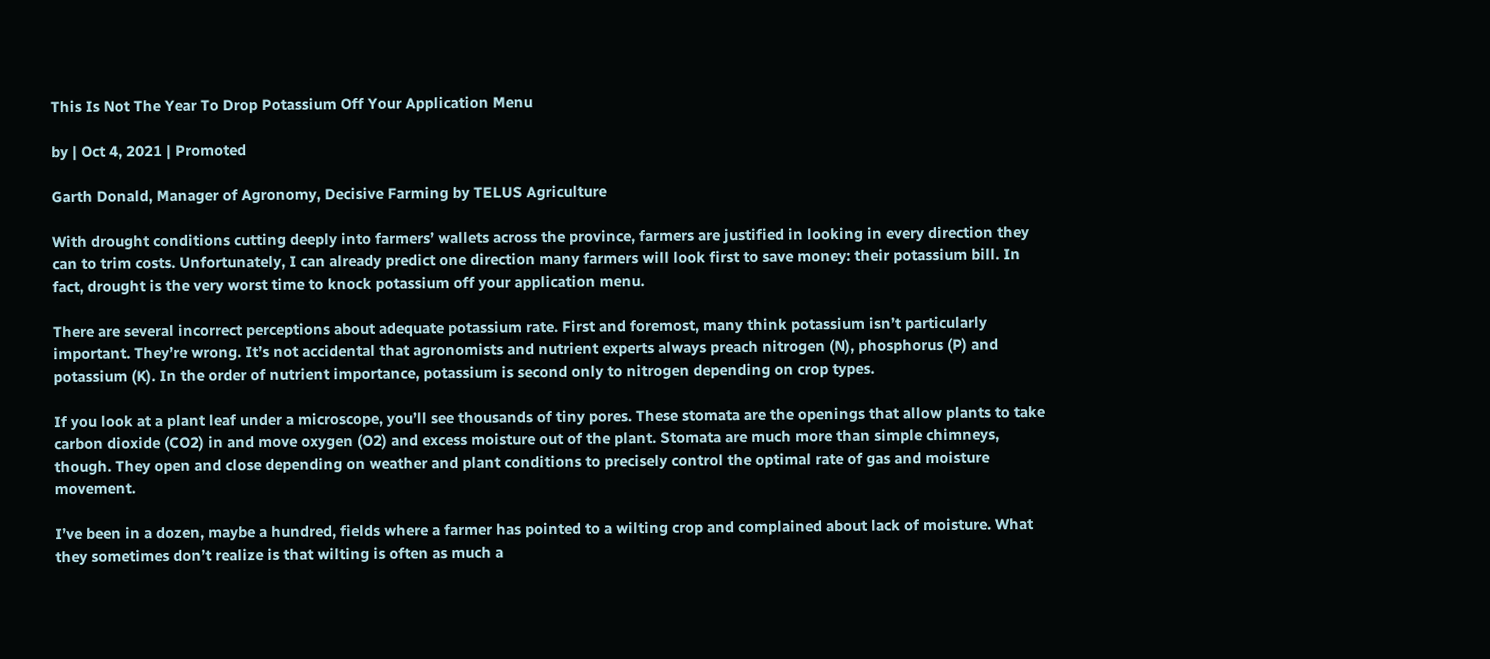This Is Not The Year To Drop Potassium Off Your Application Menu

by | Oct 4, 2021 | Promoted

Garth Donald, Manager of Agronomy, Decisive Farming by TELUS Agriculture

With drought conditions cutting deeply into farmers’ wallets across the province, farmers are justified in looking in every direction they can to trim costs. Unfortunately, I can already predict one direction many farmers will look first to save money: their potassium bill. In fact, drought is the very worst time to knock potassium off your application menu.

There are several incorrect perceptions about adequate potassium rate. First and foremost, many think potassium isn’t particularly important. They’re wrong. It’s not accidental that agronomists and nutrient experts always preach nitrogen (N), phosphorus (P) and potassium (K). In the order of nutrient importance, potassium is second only to nitrogen depending on crop types.

If you look at a plant leaf under a microscope, you’ll see thousands of tiny pores. These stomata are the openings that allow plants to take carbon dioxide (CO2) in and move oxygen (O2) and excess moisture out of the plant. Stomata are much more than simple chimneys, though. They open and close depending on weather and plant conditions to precisely control the optimal rate of gas and moisture movement.

I’ve been in a dozen, maybe a hundred, fields where a farmer has pointed to a wilting crop and complained about lack of moisture. What they sometimes don’t realize is that wilting is often as much a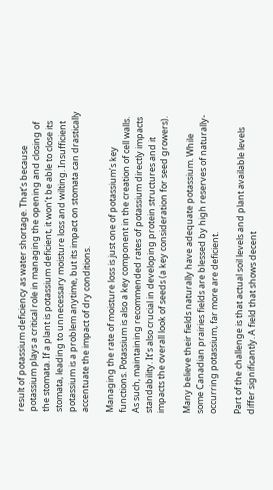result of potassium deficiency as water shortage. That’s because potassium plays a critical role in managing the opening and closing of the stomata. If a plant is potassium deficient, it won’t be able to close its stomata, leading to unnecessary moisture loss and wilting. Insufficient potassium is a problem anytime, but its impact on stomata can drastically accentuate the impact of dry conditions.

Managing the rate of moisture loss is just one of potassium’s key functions. Potassium is also a key component in the creation of cell walls. As such, maintaining recommended rates of potassium directly impacts standability. It’s also crucial in developing protein structures and it impacts the overall look of seeds (a key consideration for seed growers).

Many believe their fields naturally have adequate potassium. While some Canadian prairies fields are blessed by high reserves of naturally-occurring potassium, far more are deficient.

Part of the challenge is that actual soil levels and plant available levels differ significantly. A field that shows decent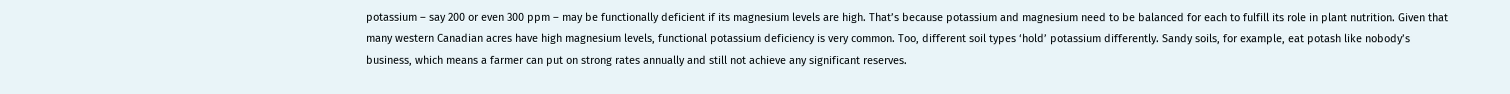potassium – say 200 or even 300 ppm – may be functionally deficient if its magnesium levels are high. That’s because potassium and magnesium need to be balanced for each to fulfill its role in plant nutrition. Given that many western Canadian acres have high magnesium levels, functional potassium deficiency is very common. Too, different soil types ‘hold’ potassium differently. Sandy soils, for example, eat potash like nobody’s business, which means a farmer can put on strong rates annually and still not achieve any significant reserves.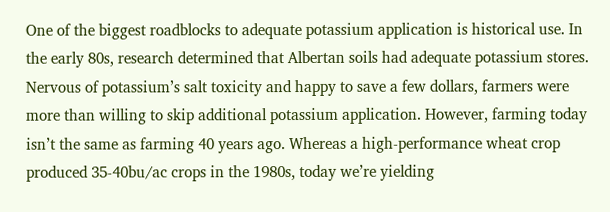One of the biggest roadblocks to adequate potassium application is historical use. In the early 80s, research determined that Albertan soils had adequate potassium stores. Nervous of potassium’s salt toxicity and happy to save a few dollars, farmers were more than willing to skip additional potassium application. However, farming today isn’t the same as farming 40 years ago. Whereas a high-performance wheat crop produced 35-40bu/ac crops in the 1980s, today we’re yielding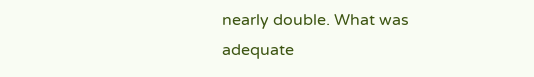nearly double. What was adequate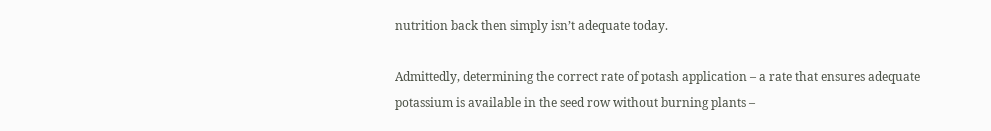nutrition back then simply isn’t adequate today.

Admittedly, determining the correct rate of potash application – a rate that ensures adequate potassium is available in the seed row without burning plants –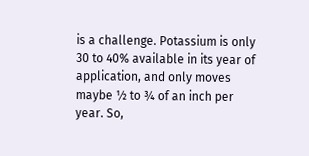is a challenge. Potassium is only 30 to 40% available in its year of application, and only moves maybe ½ to ¾ of an inch per year. So,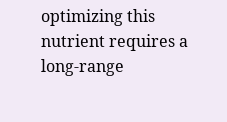optimizing this nutrient requires a long-range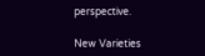perspective.

New Varieties